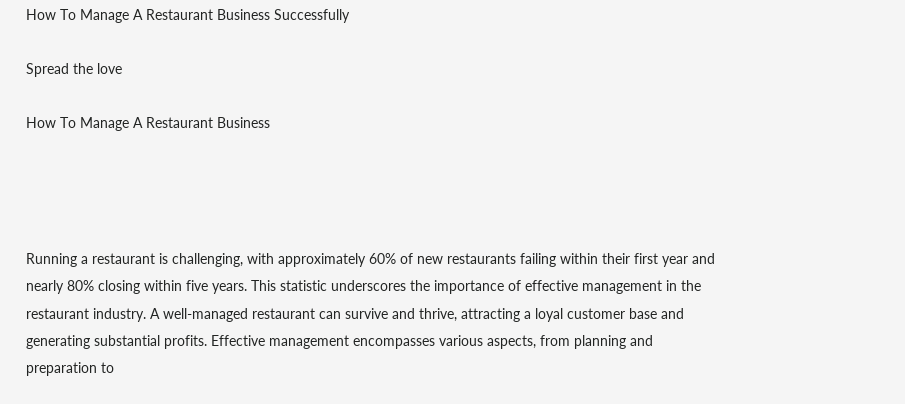How To Manage A Restaurant Business Successfully

Spread the love

How To Manage A Restaurant Business




Running a restaurant is challenging, with approximately 60% of new restaurants failing within their first year and nearly 80% closing within five years. This statistic underscores the importance of effective management in the restaurant industry. A well-managed restaurant can survive and thrive, attracting a loyal customer base and generating substantial profits. Effective management encompasses various aspects, from planning and preparation to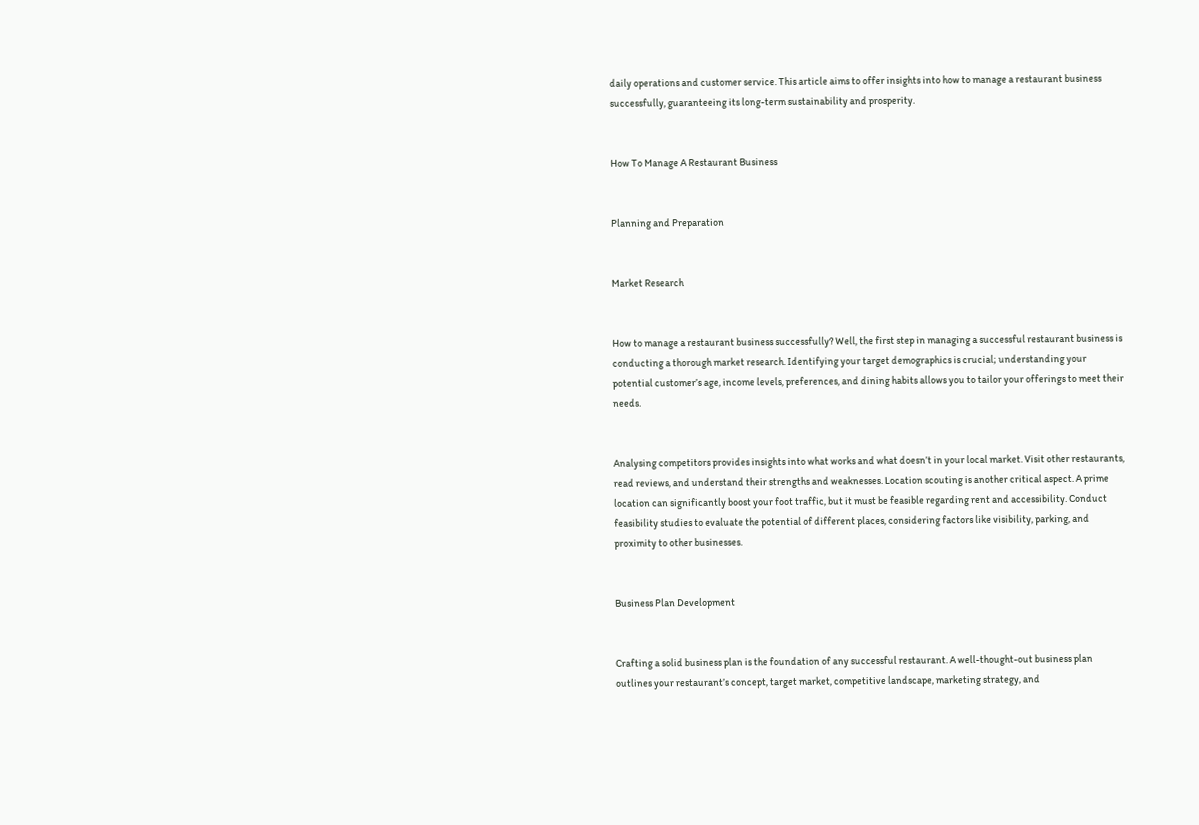daily operations and customer service. This article aims to offer insights into how to manage a restaurant business successfully, guaranteeing its long-term sustainability and prosperity.


How To Manage A Restaurant Business


Planning and Preparation


Market Research


How to manage a restaurant business successfully? Well, the first step in managing a successful restaurant business is conducting a thorough market research. Identifying your target demographics is crucial; understanding your potential customer’s age, income levels, preferences, and dining habits allows you to tailor your offerings to meet their needs.


Analysing competitors provides insights into what works and what doesn’t in your local market. Visit other restaurants, read reviews, and understand their strengths and weaknesses. Location scouting is another critical aspect. A prime location can significantly boost your foot traffic, but it must be feasible regarding rent and accessibility. Conduct feasibility studies to evaluate the potential of different places, considering factors like visibility, parking, and proximity to other businesses.


Business Plan Development


Crafting a solid business plan is the foundation of any successful restaurant. A well-thought-out business plan outlines your restaurant’s concept, target market, competitive landscape, marketing strategy, and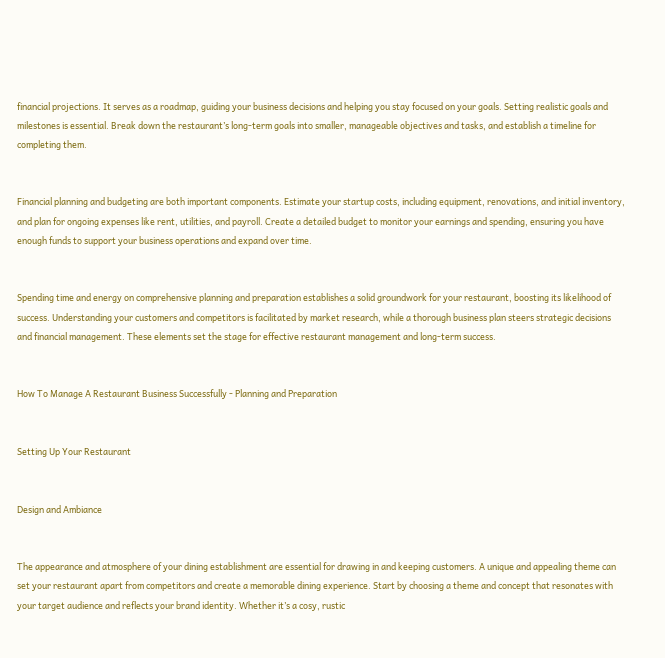financial projections. It serves as a roadmap, guiding your business decisions and helping you stay focused on your goals. Setting realistic goals and milestones is essential. Break down the restaurant’s long-term goals into smaller, manageable objectives and tasks, and establish a timeline for completing them.


Financial planning and budgeting are both important components. Estimate your startup costs, including equipment, renovations, and initial inventory, and plan for ongoing expenses like rent, utilities, and payroll. Create a detailed budget to monitor your earnings and spending, ensuring you have enough funds to support your business operations and expand over time.


Spending time and energy on comprehensive planning and preparation establishes a solid groundwork for your restaurant, boosting its likelihood of success. Understanding your customers and competitors is facilitated by market research, while a thorough business plan steers strategic decisions and financial management. These elements set the stage for effective restaurant management and long-term success.


How To Manage A Restaurant Business Successfully - Planning and Preparation


Setting Up Your Restaurant


Design and Ambiance


The appearance and atmosphere of your dining establishment are essential for drawing in and keeping customers. A unique and appealing theme can set your restaurant apart from competitors and create a memorable dining experience. Start by choosing a theme and concept that resonates with your target audience and reflects your brand identity. Whether it’s a cosy, rustic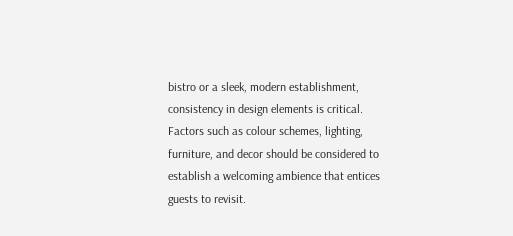bistro or a sleek, modern establishment, consistency in design elements is critical. Factors such as colour schemes, lighting, furniture, and decor should be considered to establish a welcoming ambience that entices guests to revisit.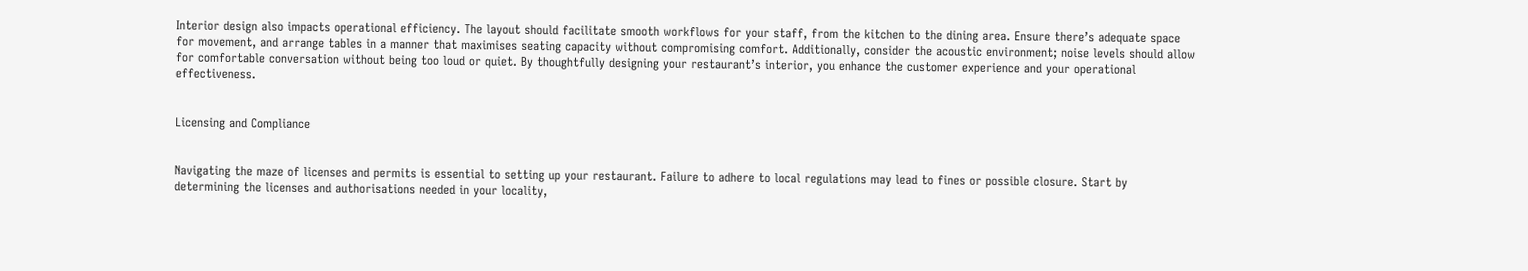Interior design also impacts operational efficiency. The layout should facilitate smooth workflows for your staff, from the kitchen to the dining area. Ensure there’s adequate space for movement, and arrange tables in a manner that maximises seating capacity without compromising comfort. Additionally, consider the acoustic environment; noise levels should allow for comfortable conversation without being too loud or quiet. By thoughtfully designing your restaurant’s interior, you enhance the customer experience and your operational effectiveness.


Licensing and Compliance


Navigating the maze of licenses and permits is essential to setting up your restaurant. Failure to adhere to local regulations may lead to fines or possible closure. Start by determining the licenses and authorisations needed in your locality,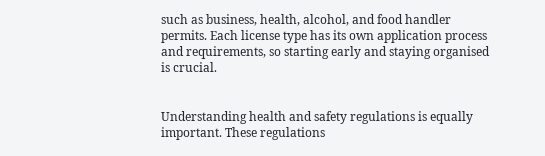such as business, health, alcohol, and food handler permits. Each license type has its own application process and requirements, so starting early and staying organised is crucial.


Understanding health and safety regulations is equally important. These regulations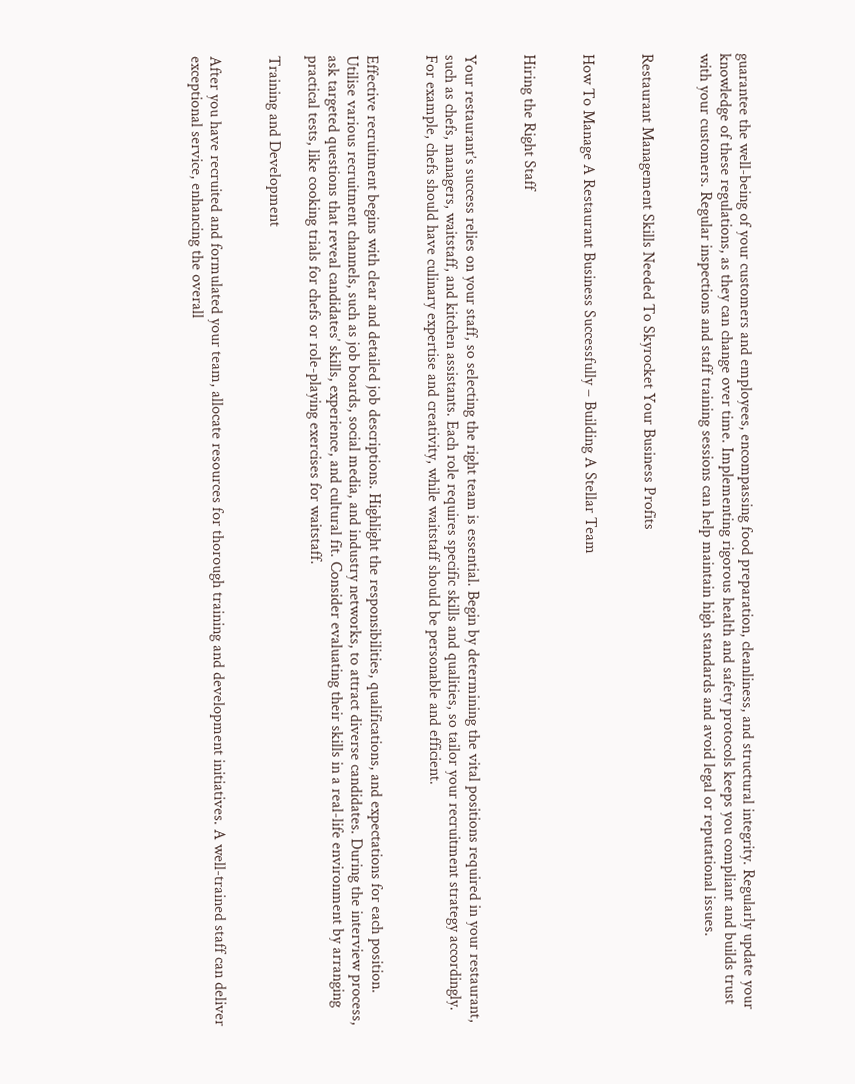guarantee the well-being of your customers and employees, encompassing food preparation, cleanliness, and structural integrity. Regularly update your knowledge of these regulations, as they can change over time. Implementing rigorous health and safety protocols keeps you compliant and builds trust with your customers. Regular inspections and staff training sessions can help maintain high standards and avoid legal or reputational issues.


Restaurant Management Skills Needed To Skyrocket Your Business Profits


How To Manage A Restaurant Business Successfully – Building A Stellar Team


Hiring the Right Staff


Your restaurant’s success relies on your staff, so selecting the right team is essential. Begin by determining the vital positions required in your restaurant, such as chefs, managers, waitstaff, and kitchen assistants. Each role requires specific skills and qualities, so tailor your recruitment strategy accordingly. For example, chefs should have culinary expertise and creativity, while waitstaff should be personable and efficient.


Effective recruitment begins with clear and detailed job descriptions. Highlight the responsibilities, qualifications, and expectations for each position. Utilise various recruitment channels, such as job boards, social media, and industry networks, to attract diverse candidates. During the interview process, ask targeted questions that reveal candidates’ skills, experience, and cultural fit. Consider evaluating their skills in a real-life environment by arranging practical tests, like cooking trials for chefs or role-playing exercises for waitstaff.

Training and Development


After you have recruited and formulated your team, allocate resources for thorough training and development initiatives. A well-trained staff can deliver exceptional service, enhancing the overall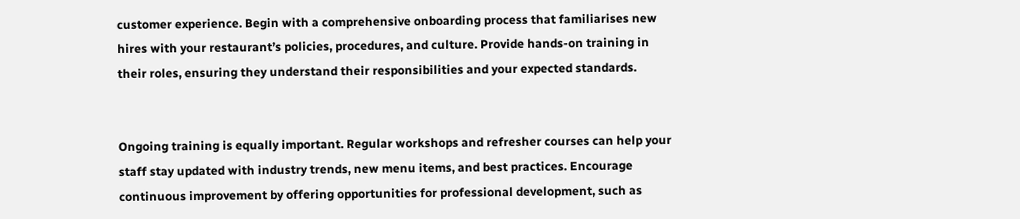customer experience. Begin with a comprehensive onboarding process that familiarises new hires with your restaurant’s policies, procedures, and culture. Provide hands-on training in their roles, ensuring they understand their responsibilities and your expected standards.


Ongoing training is equally important. Regular workshops and refresher courses can help your staff stay updated with industry trends, new menu items, and best practices. Encourage continuous improvement by offering opportunities for professional development, such as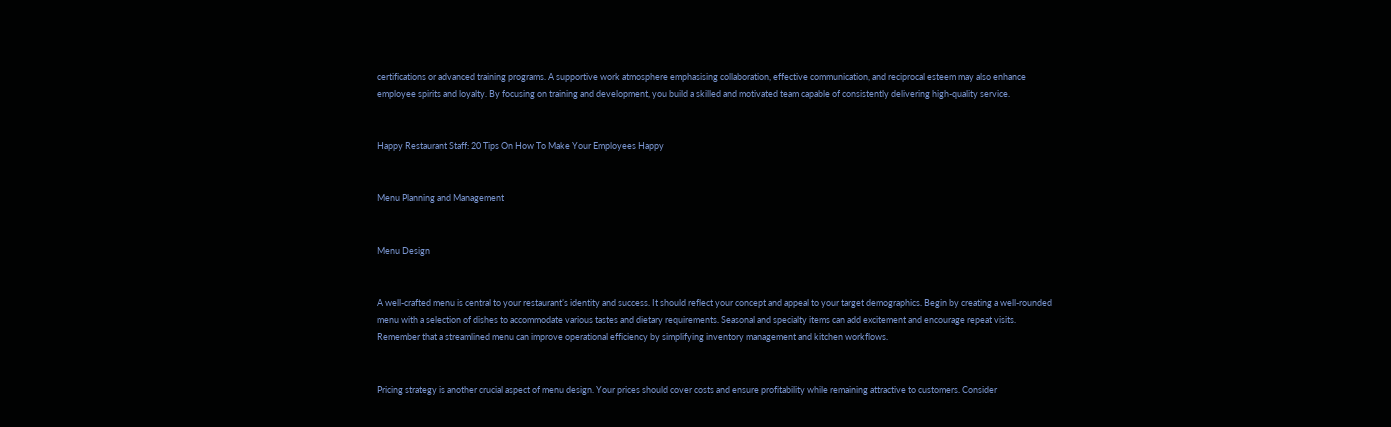certifications or advanced training programs. A supportive work atmosphere emphasising collaboration, effective communication, and reciprocal esteem may also enhance employee spirits and loyalty. By focusing on training and development, you build a skilled and motivated team capable of consistently delivering high-quality service.


Happy Restaurant Staff: 20 Tips On How To Make Your Employees Happy


Menu Planning and Management


Menu Design


A well-crafted menu is central to your restaurant’s identity and success. It should reflect your concept and appeal to your target demographics. Begin by creating a well-rounded menu with a selection of dishes to accommodate various tastes and dietary requirements. Seasonal and specialty items can add excitement and encourage repeat visits. Remember that a streamlined menu can improve operational efficiency by simplifying inventory management and kitchen workflows.


Pricing strategy is another crucial aspect of menu design. Your prices should cover costs and ensure profitability while remaining attractive to customers. Consider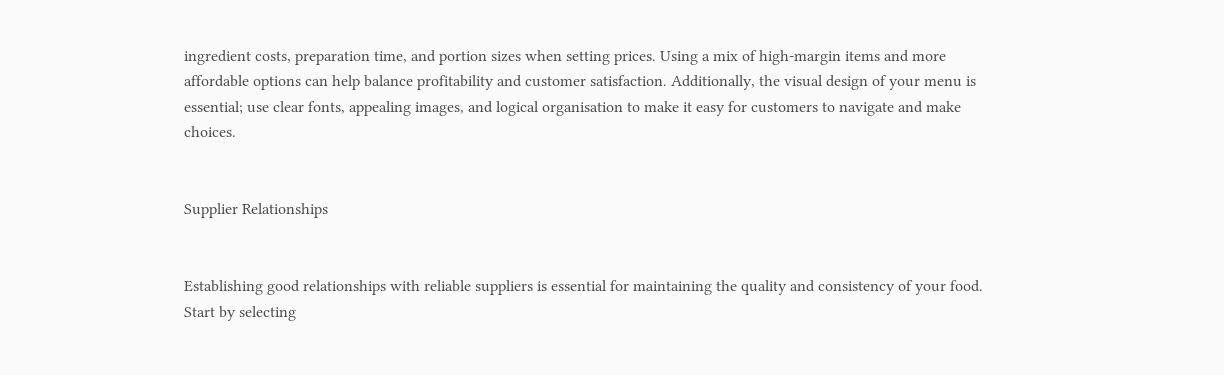ingredient costs, preparation time, and portion sizes when setting prices. Using a mix of high-margin items and more affordable options can help balance profitability and customer satisfaction. Additionally, the visual design of your menu is essential; use clear fonts, appealing images, and logical organisation to make it easy for customers to navigate and make choices.


Supplier Relationships


Establishing good relationships with reliable suppliers is essential for maintaining the quality and consistency of your food. Start by selecting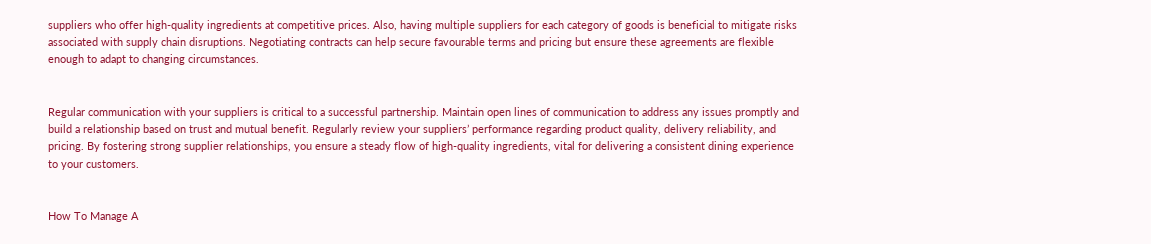suppliers who offer high-quality ingredients at competitive prices. Also, having multiple suppliers for each category of goods is beneficial to mitigate risks associated with supply chain disruptions. Negotiating contracts can help secure favourable terms and pricing but ensure these agreements are flexible enough to adapt to changing circumstances.


Regular communication with your suppliers is critical to a successful partnership. Maintain open lines of communication to address any issues promptly and build a relationship based on trust and mutual benefit. Regularly review your suppliers’ performance regarding product quality, delivery reliability, and pricing. By fostering strong supplier relationships, you ensure a steady flow of high-quality ingredients, vital for delivering a consistent dining experience to your customers.


How To Manage A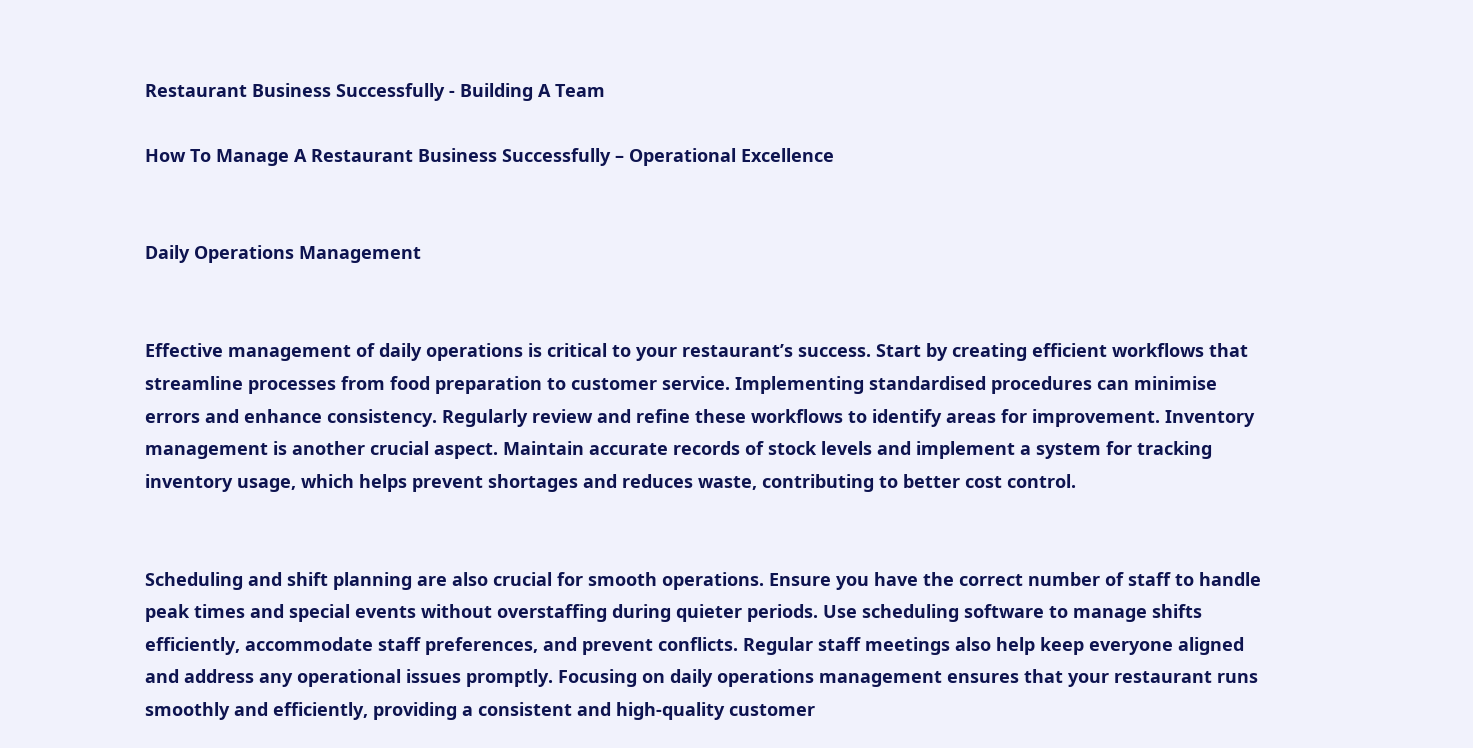Restaurant Business Successfully - Building A Team

How To Manage A Restaurant Business Successfully – Operational Excellence


Daily Operations Management


Effective management of daily operations is critical to your restaurant’s success. Start by creating efficient workflows that streamline processes from food preparation to customer service. Implementing standardised procedures can minimise errors and enhance consistency. Regularly review and refine these workflows to identify areas for improvement. Inventory management is another crucial aspect. Maintain accurate records of stock levels and implement a system for tracking inventory usage, which helps prevent shortages and reduces waste, contributing to better cost control.


Scheduling and shift planning are also crucial for smooth operations. Ensure you have the correct number of staff to handle peak times and special events without overstaffing during quieter periods. Use scheduling software to manage shifts efficiently, accommodate staff preferences, and prevent conflicts. Regular staff meetings also help keep everyone aligned and address any operational issues promptly. Focusing on daily operations management ensures that your restaurant runs smoothly and efficiently, providing a consistent and high-quality customer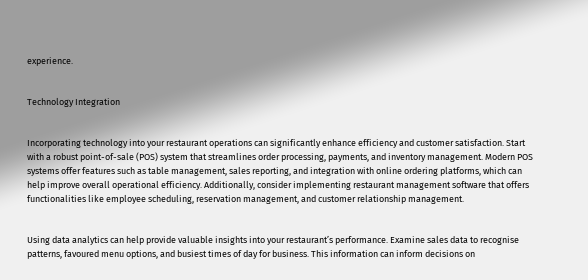experience.


Technology Integration


Incorporating technology into your restaurant operations can significantly enhance efficiency and customer satisfaction. Start with a robust point-of-sale (POS) system that streamlines order processing, payments, and inventory management. Modern POS systems offer features such as table management, sales reporting, and integration with online ordering platforms, which can help improve overall operational efficiency. Additionally, consider implementing restaurant management software that offers functionalities like employee scheduling, reservation management, and customer relationship management.


Using data analytics can help provide valuable insights into your restaurant’s performance. Examine sales data to recognise patterns, favoured menu options, and busiest times of day for business. This information can inform decisions on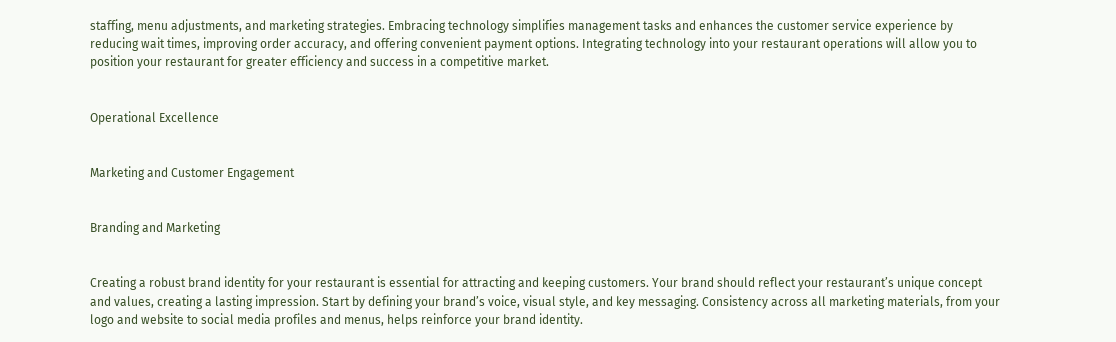staffing, menu adjustments, and marketing strategies. Embracing technology simplifies management tasks and enhances the customer service experience by reducing wait times, improving order accuracy, and offering convenient payment options. Integrating technology into your restaurant operations will allow you to position your restaurant for greater efficiency and success in a competitive market.


Operational Excellence


Marketing and Customer Engagement


Branding and Marketing


Creating a robust brand identity for your restaurant is essential for attracting and keeping customers. Your brand should reflect your restaurant’s unique concept and values, creating a lasting impression. Start by defining your brand’s voice, visual style, and key messaging. Consistency across all marketing materials, from your logo and website to social media profiles and menus, helps reinforce your brand identity.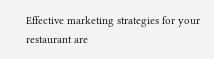Effective marketing strategies for your restaurant are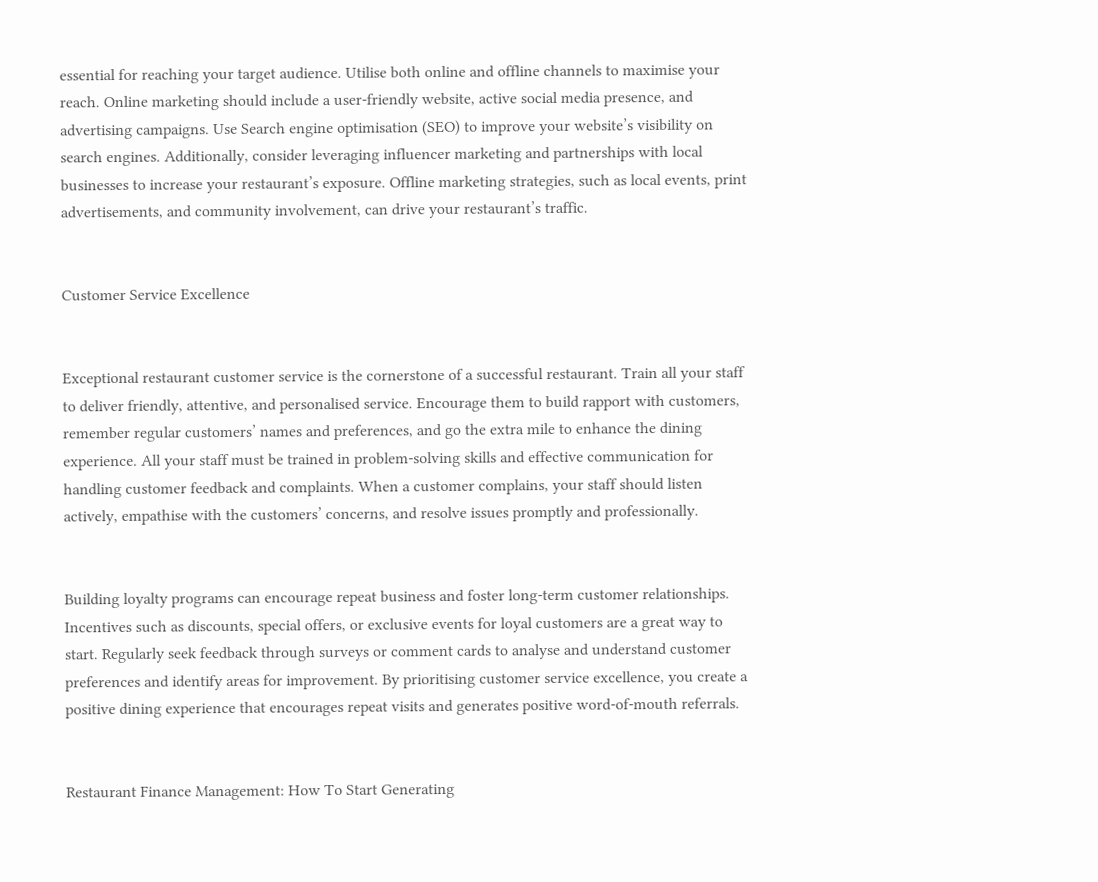essential for reaching your target audience. Utilise both online and offline channels to maximise your reach. Online marketing should include a user-friendly website, active social media presence, and advertising campaigns. Use Search engine optimisation (SEO) to improve your website’s visibility on search engines. Additionally, consider leveraging influencer marketing and partnerships with local businesses to increase your restaurant’s exposure. Offline marketing strategies, such as local events, print advertisements, and community involvement, can drive your restaurant’s traffic.


Customer Service Excellence


Exceptional restaurant customer service is the cornerstone of a successful restaurant. Train all your staff to deliver friendly, attentive, and personalised service. Encourage them to build rapport with customers, remember regular customers’ names and preferences, and go the extra mile to enhance the dining experience. All your staff must be trained in problem-solving skills and effective communication for handling customer feedback and complaints. When a customer complains, your staff should listen actively, empathise with the customers’ concerns, and resolve issues promptly and professionally.


Building loyalty programs can encourage repeat business and foster long-term customer relationships. Incentives such as discounts, special offers, or exclusive events for loyal customers are a great way to start. Regularly seek feedback through surveys or comment cards to analyse and understand customer preferences and identify areas for improvement. By prioritising customer service excellence, you create a positive dining experience that encourages repeat visits and generates positive word-of-mouth referrals.


Restaurant Finance Management: How To Start Generating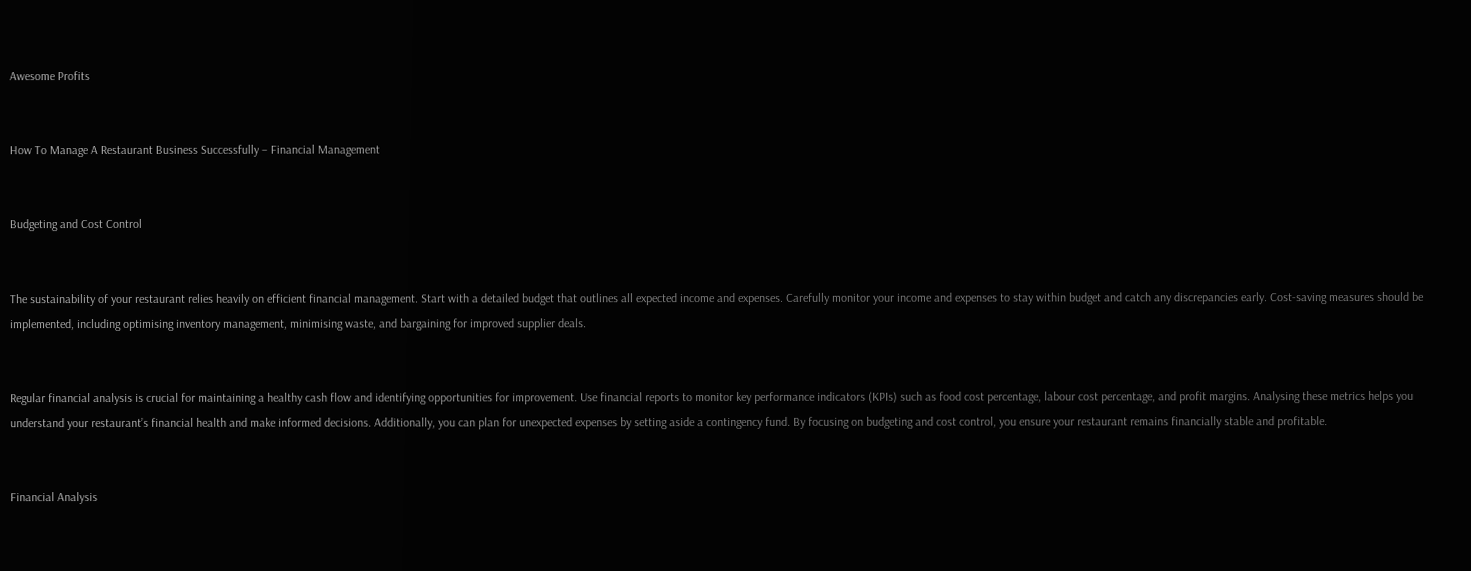Awesome Profits


How To Manage A Restaurant Business Successfully – Financial Management


Budgeting and Cost Control


The sustainability of your restaurant relies heavily on efficient financial management. Start with a detailed budget that outlines all expected income and expenses. Carefully monitor your income and expenses to stay within budget and catch any discrepancies early. Cost-saving measures should be implemented, including optimising inventory management, minimising waste, and bargaining for improved supplier deals.


Regular financial analysis is crucial for maintaining a healthy cash flow and identifying opportunities for improvement. Use financial reports to monitor key performance indicators (KPIs) such as food cost percentage, labour cost percentage, and profit margins. Analysing these metrics helps you understand your restaurant’s financial health and make informed decisions. Additionally, you can plan for unexpected expenses by setting aside a contingency fund. By focusing on budgeting and cost control, you ensure your restaurant remains financially stable and profitable.


Financial Analysis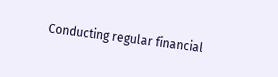Conducting regular financial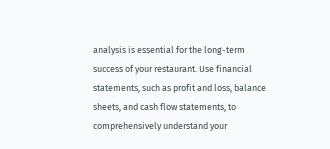analysis is essential for the long-term success of your restaurant. Use financial statements, such as profit and loss, balance sheets, and cash flow statements, to comprehensively understand your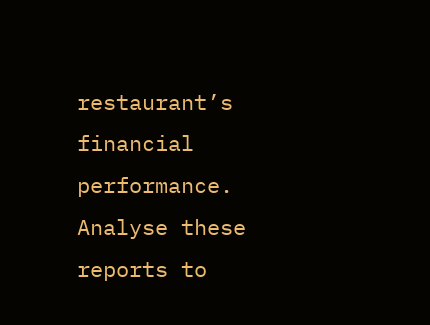restaurant’s financial performance. Analyse these reports to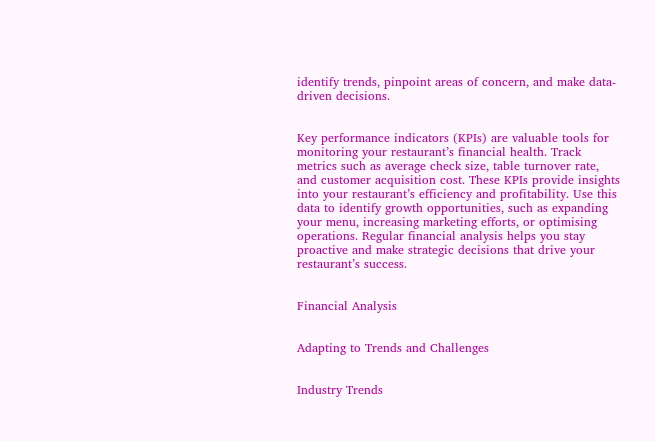identify trends, pinpoint areas of concern, and make data-driven decisions.


Key performance indicators (KPIs) are valuable tools for monitoring your restaurant’s financial health. Track metrics such as average check size, table turnover rate, and customer acquisition cost. These KPIs provide insights into your restaurant’s efficiency and profitability. Use this data to identify growth opportunities, such as expanding your menu, increasing marketing efforts, or optimising operations. Regular financial analysis helps you stay proactive and make strategic decisions that drive your restaurant’s success.


Financial Analysis


Adapting to Trends and Challenges


Industry Trends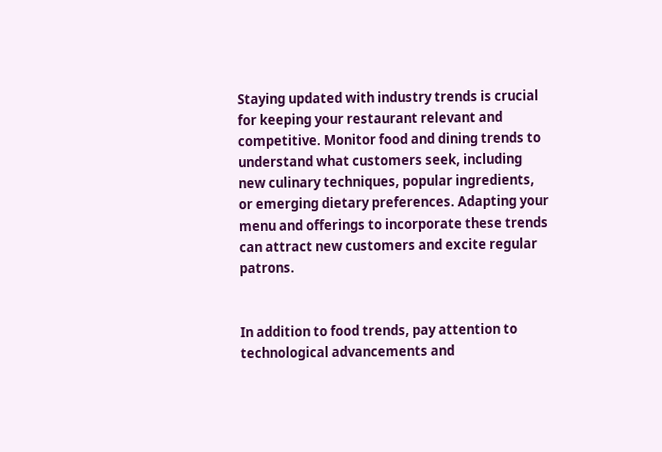Staying updated with industry trends is crucial for keeping your restaurant relevant and competitive. Monitor food and dining trends to understand what customers seek, including new culinary techniques, popular ingredients, or emerging dietary preferences. Adapting your menu and offerings to incorporate these trends can attract new customers and excite regular patrons.


In addition to food trends, pay attention to technological advancements and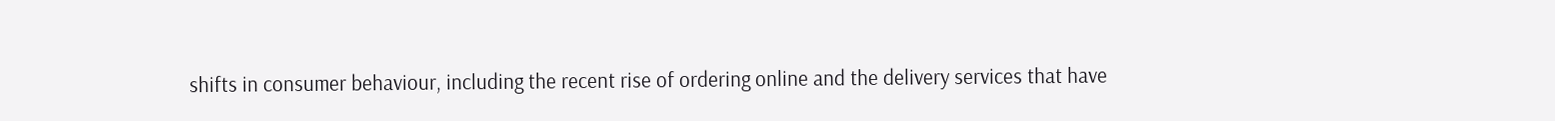shifts in consumer behaviour, including the recent rise of ordering online and the delivery services that have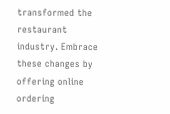transformed the restaurant industry. Embrace these changes by offering online ordering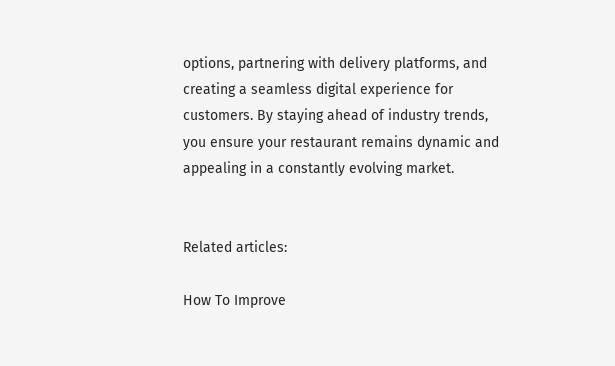options, partnering with delivery platforms, and creating a seamless digital experience for customers. By staying ahead of industry trends, you ensure your restaurant remains dynamic and appealing in a constantly evolving market.


Related articles:

How To Improve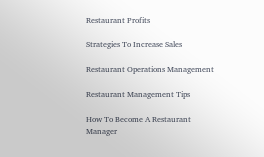Restaurant Profits

Strategies To Increase Sales

Restaurant Operations Management

Restaurant Management Tips

How To Become A Restaurant Manager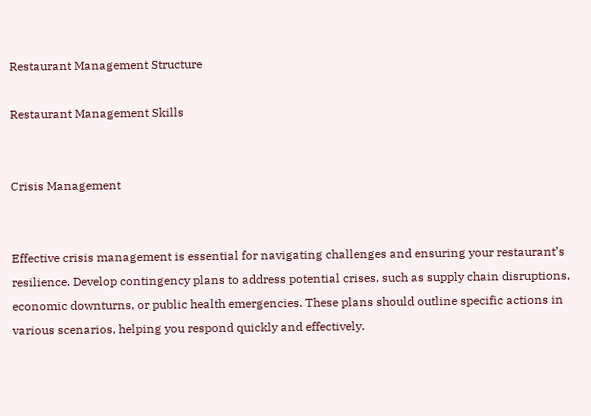Restaurant Management Structure

Restaurant Management Skills


Crisis Management


Effective crisis management is essential for navigating challenges and ensuring your restaurant’s resilience. Develop contingency plans to address potential crises, such as supply chain disruptions, economic downturns, or public health emergencies. These plans should outline specific actions in various scenarios, helping you respond quickly and effectively.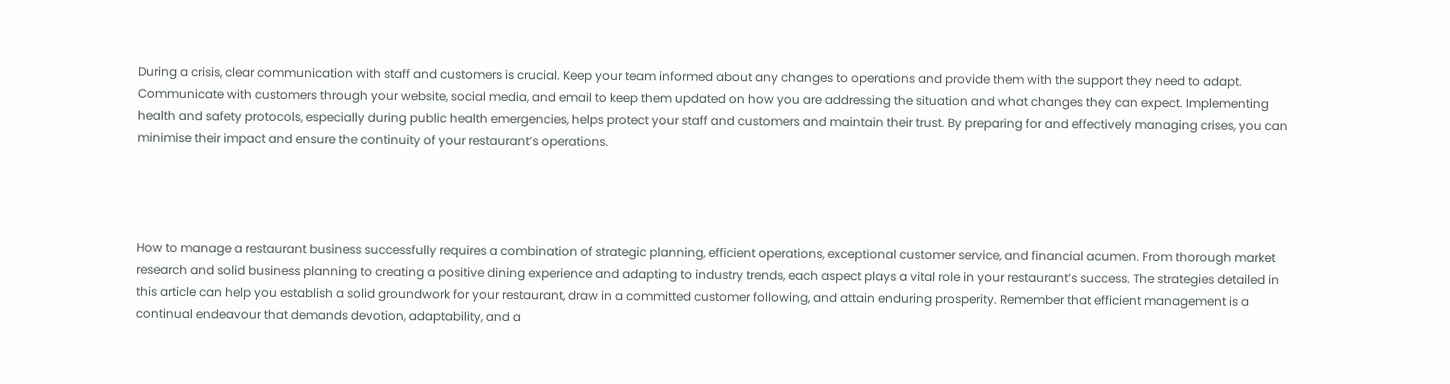During a crisis, clear communication with staff and customers is crucial. Keep your team informed about any changes to operations and provide them with the support they need to adapt. Communicate with customers through your website, social media, and email to keep them updated on how you are addressing the situation and what changes they can expect. Implementing health and safety protocols, especially during public health emergencies, helps protect your staff and customers and maintain their trust. By preparing for and effectively managing crises, you can minimise their impact and ensure the continuity of your restaurant’s operations.




How to manage a restaurant business successfully requires a combination of strategic planning, efficient operations, exceptional customer service, and financial acumen. From thorough market research and solid business planning to creating a positive dining experience and adapting to industry trends, each aspect plays a vital role in your restaurant’s success. The strategies detailed in this article can help you establish a solid groundwork for your restaurant, draw in a committed customer following, and attain enduring prosperity. Remember that efficient management is a continual endeavour that demands devotion, adaptability, and a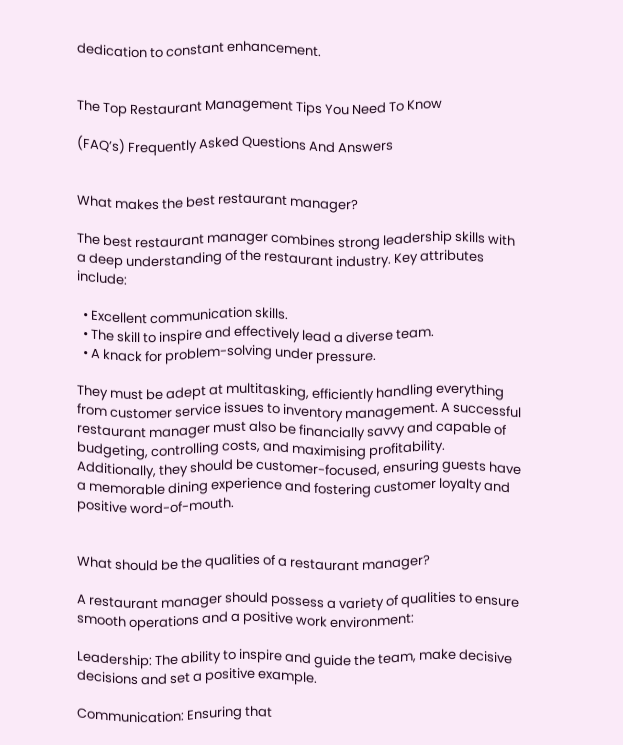dedication to constant enhancement.


The Top Restaurant Management Tips You Need To Know

(FAQ’s) Frequently Asked Questions And Answers


What makes the best restaurant manager?

The best restaurant manager combines strong leadership skills with a deep understanding of the restaurant industry. Key attributes include:

  • Excellent communication skills.
  • The skill to inspire and effectively lead a diverse team.
  • A knack for problem-solving under pressure.

They must be adept at multitasking, efficiently handling everything from customer service issues to inventory management. A successful restaurant manager must also be financially savvy and capable of budgeting, controlling costs, and maximising profitability. Additionally, they should be customer-focused, ensuring guests have a memorable dining experience and fostering customer loyalty and positive word-of-mouth.


What should be the qualities of a restaurant manager?

A restaurant manager should possess a variety of qualities to ensure smooth operations and a positive work environment:

Leadership: The ability to inspire and guide the team, make decisive decisions and set a positive example.

Communication: Ensuring that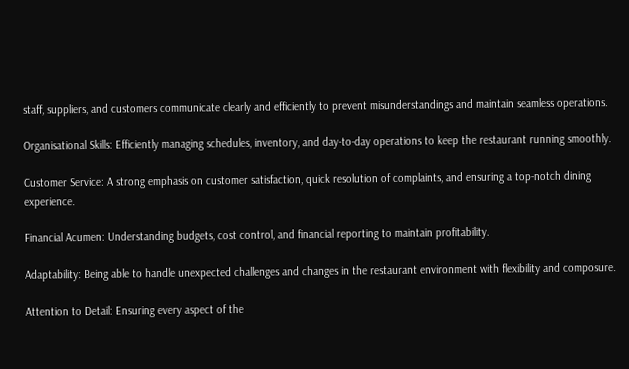staff, suppliers, and customers communicate clearly and efficiently to prevent misunderstandings and maintain seamless operations.

Organisational Skills: Efficiently managing schedules, inventory, and day-to-day operations to keep the restaurant running smoothly.

Customer Service: A strong emphasis on customer satisfaction, quick resolution of complaints, and ensuring a top-notch dining experience.

Financial Acumen: Understanding budgets, cost control, and financial reporting to maintain profitability.

Adaptability: Being able to handle unexpected challenges and changes in the restaurant environment with flexibility and composure.

Attention to Detail: Ensuring every aspect of the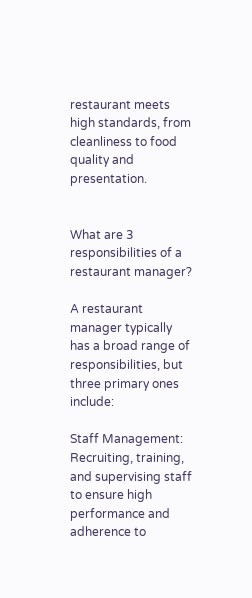restaurant meets high standards, from cleanliness to food quality and presentation.


What are 3 responsibilities of a restaurant manager?

A restaurant manager typically has a broad range of responsibilities, but three primary ones include:

Staff Management: Recruiting, training, and supervising staff to ensure high performance and adherence to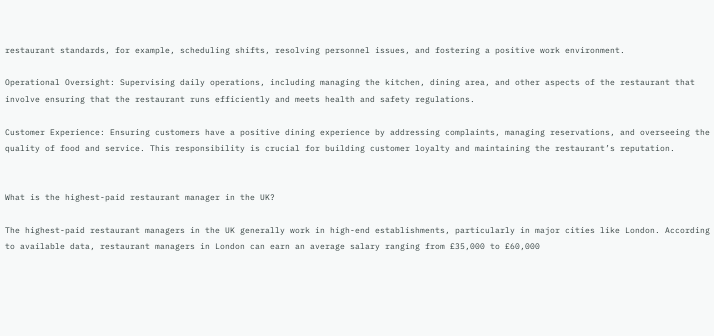restaurant standards, for example, scheduling shifts, resolving personnel issues, and fostering a positive work environment.

Operational Oversight: Supervising daily operations, including managing the kitchen, dining area, and other aspects of the restaurant that involve ensuring that the restaurant runs efficiently and meets health and safety regulations.

Customer Experience: Ensuring customers have a positive dining experience by addressing complaints, managing reservations, and overseeing the quality of food and service. This responsibility is crucial for building customer loyalty and maintaining the restaurant’s reputation.


What is the highest-paid restaurant manager in the UK?

The highest-paid restaurant managers in the UK generally work in high-end establishments, particularly in major cities like London. According to available data, restaurant managers in London can earn an average salary ranging from £35,000 to £60,000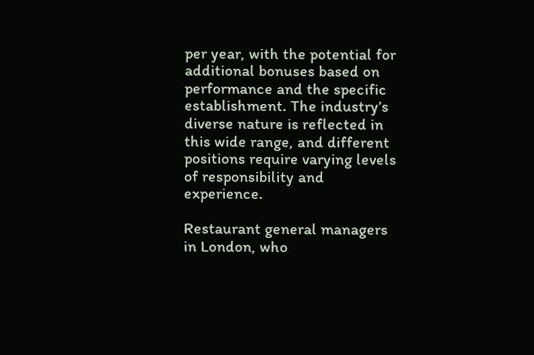per year, with the potential for additional bonuses based on performance and the specific establishment. The industry’s diverse nature is reflected in this wide range, and different positions require varying levels of responsibility and experience.

Restaurant general managers in London, who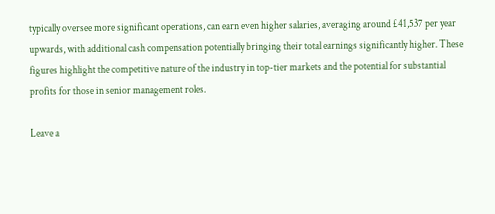typically oversee more significant operations, can earn even higher salaries, averaging around £41,537 per year upwards, with additional cash compensation potentially bringing their total earnings significantly higher. These figures highlight the competitive nature of the industry in top-tier markets and the potential for substantial profits for those in senior management roles.

Leave a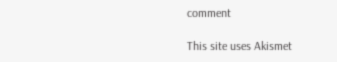comment

This site uses Akismet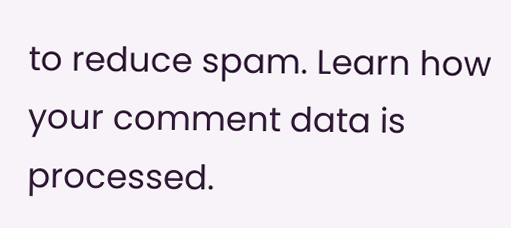to reduce spam. Learn how your comment data is processed.